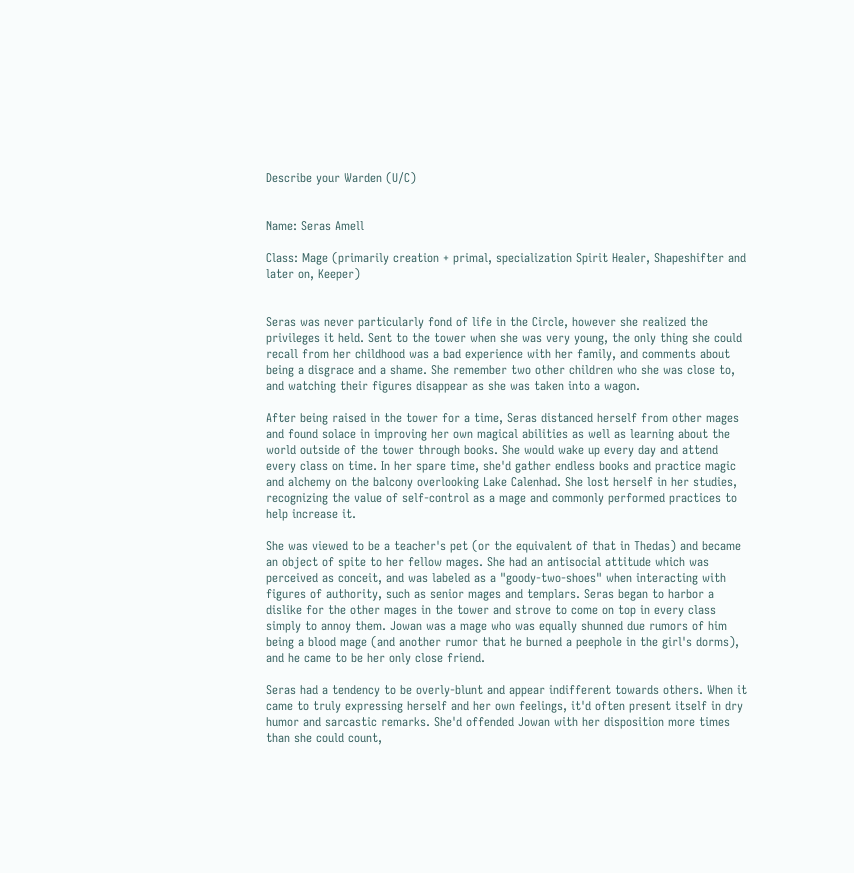Describe your Warden (U/C)


Name: Seras Amell

Class: Mage (primarily creation + primal, specialization Spirit Healer, Shapeshifter and later on, Keeper)


Seras was never particularly fond of life in the Circle, however she realized the privileges it held. Sent to the tower when she was very young, the only thing she could recall from her childhood was a bad experience with her family, and comments about being a disgrace and a shame. She remember two other children who she was close to, and watching their figures disappear as she was taken into a wagon.

After being raised in the tower for a time, Seras distanced herself from other mages and found solace in improving her own magical abilities as well as learning about the world outside of the tower through books. She would wake up every day and attend every class on time. In her spare time, she'd gather endless books and practice magic and alchemy on the balcony overlooking Lake Calenhad. She lost herself in her studies, recognizing the value of self-control as a mage and commonly performed practices to help increase it.

She was viewed to be a teacher's pet (or the equivalent of that in Thedas) and became an object of spite to her fellow mages. She had an antisocial attitude which was perceived as conceit, and was labeled as a "goody-two-shoes" when interacting with figures of authority, such as senior mages and templars. Seras began to harbor a dislike for the other mages in the tower and strove to come on top in every class simply to annoy them. Jowan was a mage who was equally shunned due rumors of him being a blood mage (and another rumor that he burned a peephole in the girl's dorms), and he came to be her only close friend.

Seras had a tendency to be overly-blunt and appear indifferent towards others. When it came to truly expressing herself and her own feelings, it'd often present itself in dry humor and sarcastic remarks. She'd offended Jowan with her disposition more times than she could count,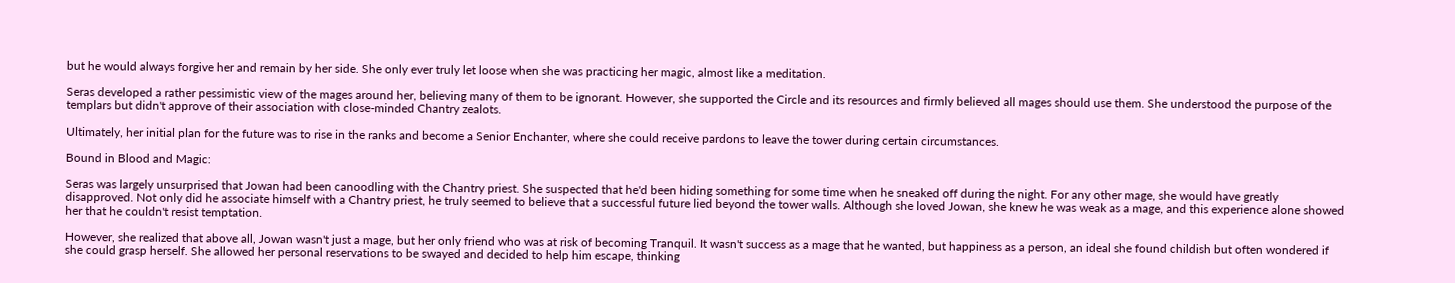but he would always forgive her and remain by her side. She only ever truly let loose when she was practicing her magic, almost like a meditation.

Seras developed a rather pessimistic view of the mages around her, believing many of them to be ignorant. However, she supported the Circle and its resources and firmly believed all mages should use them. She understood the purpose of the templars but didn't approve of their association with close-minded Chantry zealots.

Ultimately, her initial plan for the future was to rise in the ranks and become a Senior Enchanter, where she could receive pardons to leave the tower during certain circumstances.

Bound in Blood and Magic:

Seras was largely unsurprised that Jowan had been canoodling with the Chantry priest. She suspected that he'd been hiding something for some time when he sneaked off during the night. For any other mage, she would have greatly disapproved. Not only did he associate himself with a Chantry priest, he truly seemed to believe that a successful future lied beyond the tower walls. Although she loved Jowan, she knew he was weak as a mage, and this experience alone showed her that he couldn't resist temptation.

However, she realized that above all, Jowan wasn't just a mage, but her only friend who was at risk of becoming Tranquil. It wasn't success as a mage that he wanted, but happiness as a person, an ideal she found childish but often wondered if she could grasp herself. She allowed her personal reservations to be swayed and decided to help him escape, thinking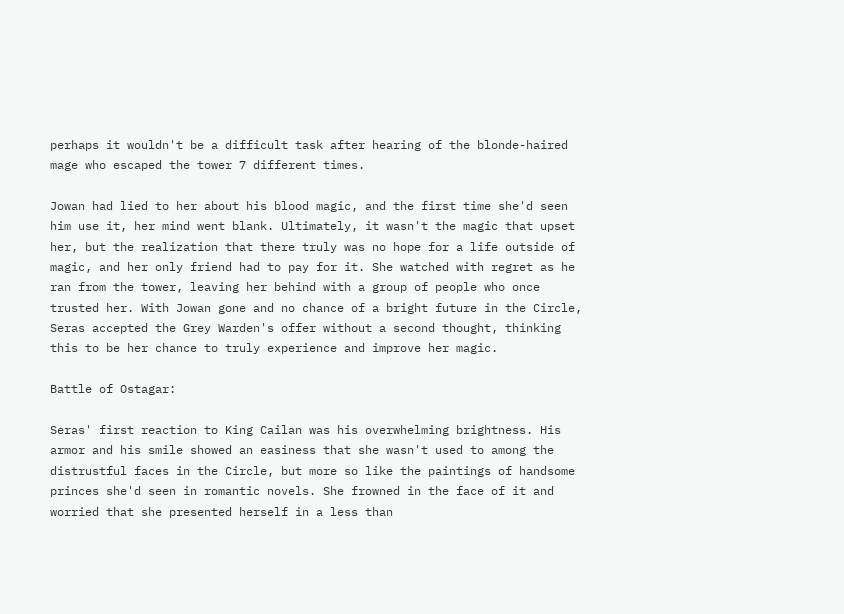perhaps it wouldn't be a difficult task after hearing of the blonde-haired mage who escaped the tower 7 different times.

Jowan had lied to her about his blood magic, and the first time she'd seen him use it, her mind went blank. Ultimately, it wasn't the magic that upset her, but the realization that there truly was no hope for a life outside of magic, and her only friend had to pay for it. She watched with regret as he ran from the tower, leaving her behind with a group of people who once trusted her. With Jowan gone and no chance of a bright future in the Circle, Seras accepted the Grey Warden's offer without a second thought, thinking this to be her chance to truly experience and improve her magic.

Battle of Ostagar:

Seras' first reaction to King Cailan was his overwhelming brightness. His armor and his smile showed an easiness that she wasn't used to among the distrustful faces in the Circle, but more so like the paintings of handsome princes she'd seen in romantic novels. She frowned in the face of it and worried that she presented herself in a less than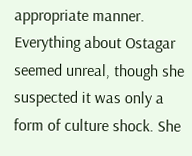appropriate manner. Everything about Ostagar seemed unreal, though she suspected it was only a form of culture shock. She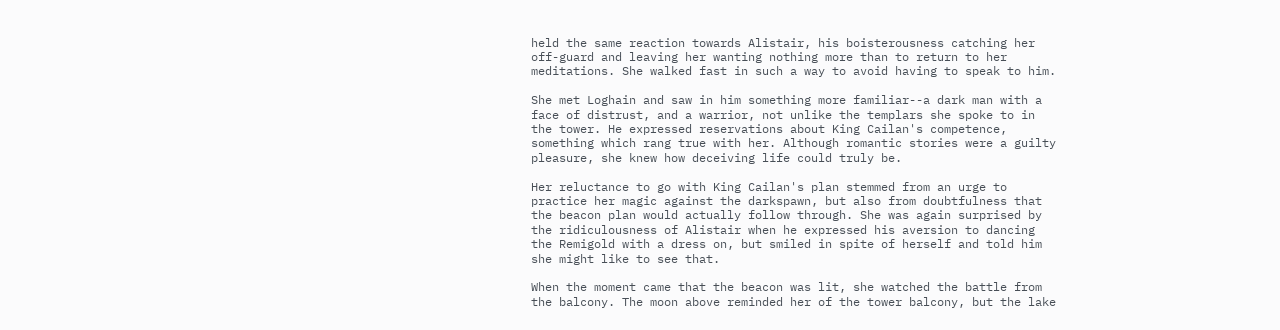held the same reaction towards Alistair, his boisterousness catching her off-guard and leaving her wanting nothing more than to return to her meditations. She walked fast in such a way to avoid having to speak to him.

She met Loghain and saw in him something more familiar--a dark man with a face of distrust, and a warrior, not unlike the templars she spoke to in the tower. He expressed reservations about King Cailan's competence, something which rang true with her. Although romantic stories were a guilty pleasure, she knew how deceiving life could truly be.

Her reluctance to go with King Cailan's plan stemmed from an urge to practice her magic against the darkspawn, but also from doubtfulness that the beacon plan would actually follow through. She was again surprised by the ridiculousness of Alistair when he expressed his aversion to dancing the Remigold with a dress on, but smiled in spite of herself and told him she might like to see that.

When the moment came that the beacon was lit, she watched the battle from the balcony. The moon above reminded her of the tower balcony, but the lake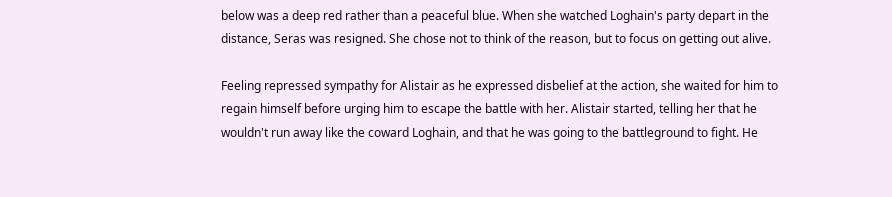below was a deep red rather than a peaceful blue. When she watched Loghain's party depart in the distance, Seras was resigned. She chose not to think of the reason, but to focus on getting out alive.

Feeling repressed sympathy for Alistair as he expressed disbelief at the action, she waited for him to regain himself before urging him to escape the battle with her. Alistair started, telling her that he wouldn't run away like the coward Loghain, and that he was going to the battleground to fight. He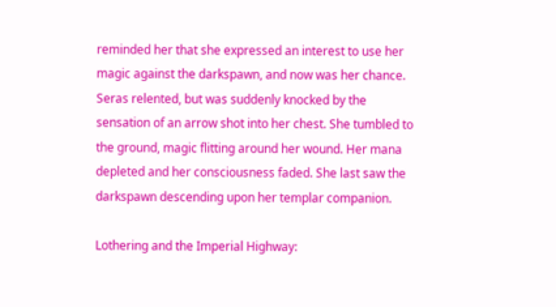reminded her that she expressed an interest to use her magic against the darkspawn, and now was her chance. Seras relented, but was suddenly knocked by the sensation of an arrow shot into her chest. She tumbled to the ground, magic flitting around her wound. Her mana depleted and her consciousness faded. She last saw the darkspawn descending upon her templar companion.

Lothering and the Imperial Highway: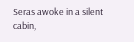Seras awoke in a silent cabin,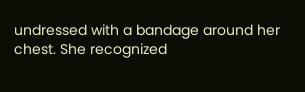undressed with a bandage around her chest. She recognized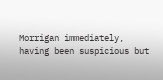Morrigan immediately, having been suspicious but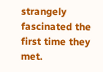strangely fascinated the first time they met.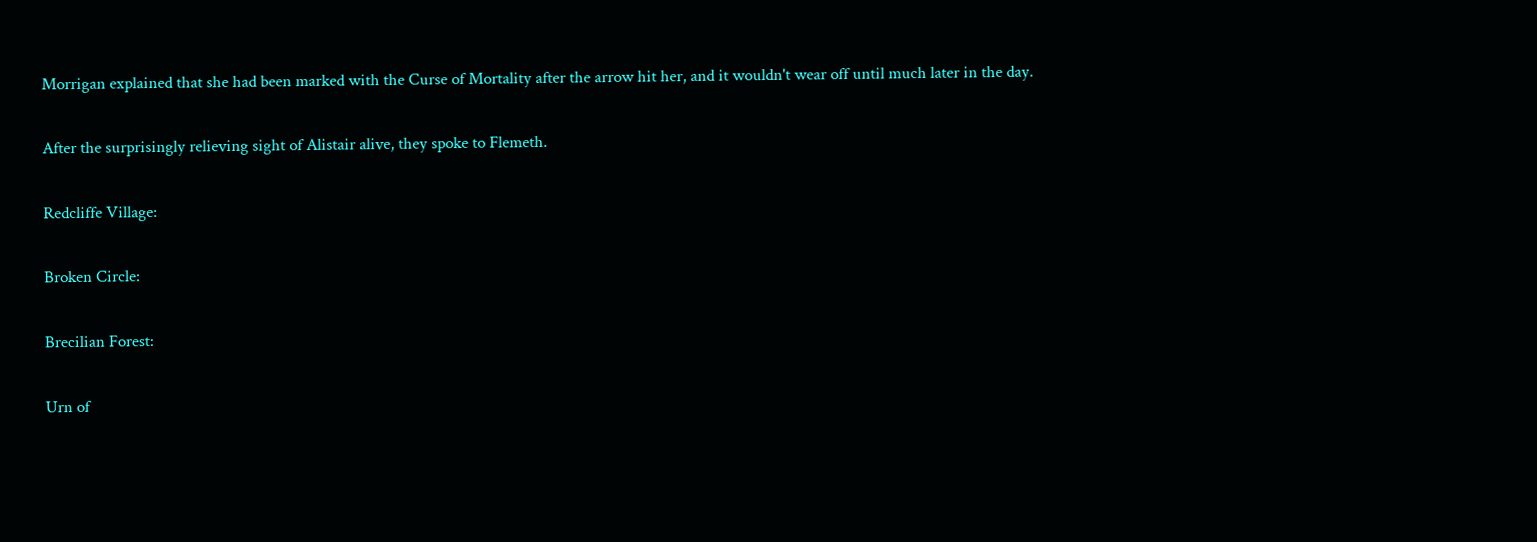Morrigan explained that she had been marked with the Curse of Mortality after the arrow hit her, and it wouldn't wear off until much later in the day.

After the surprisingly relieving sight of Alistair alive, they spoke to Flemeth.

Redcliffe Village:

Broken Circle:

Brecilian Forest:

Urn of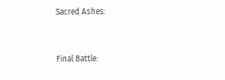Sacred Ashes:



Final Battle: